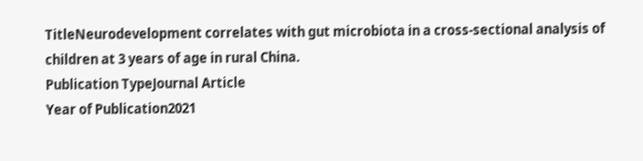TitleNeurodevelopment correlates with gut microbiota in a cross-sectional analysis of children at 3 years of age in rural China.
Publication TypeJournal Article
Year of Publication2021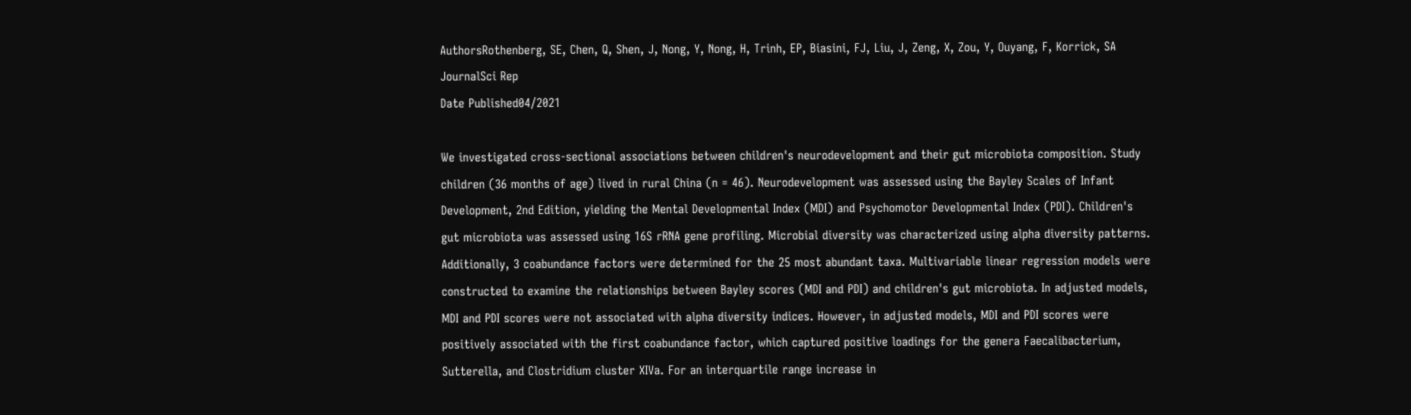AuthorsRothenberg, SE, Chen, Q, Shen, J, Nong, Y, Nong, H, Trinh, EP, Biasini, FJ, Liu, J, Zeng, X, Zou, Y, Ouyang, F, Korrick, SA
JournalSci Rep
Date Published04/2021

We investigated cross-sectional associations between children's neurodevelopment and their gut microbiota composition. Study children (36 months of age) lived in rural China (n = 46). Neurodevelopment was assessed using the Bayley Scales of Infant Development, 2nd Edition, yielding the Mental Developmental Index (MDI) and Psychomotor Developmental Index (PDI). Children's gut microbiota was assessed using 16S rRNA gene profiling. Microbial diversity was characterized using alpha diversity patterns. Additionally, 3 coabundance factors were determined for the 25 most abundant taxa. Multivariable linear regression models were constructed to examine the relationships between Bayley scores (MDI and PDI) and children's gut microbiota. In adjusted models, MDI and PDI scores were not associated with alpha diversity indices. However, in adjusted models, MDI and PDI scores were positively associated with the first coabundance factor, which captured positive loadings for the genera Faecalibacterium, Sutterella, and Clostridium cluster XIVa. For an interquartile range increase in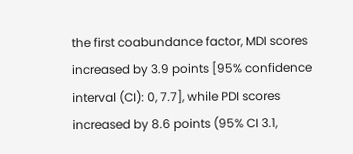the first coabundance factor, MDI scores increased by 3.9 points [95% confidence interval (CI): 0, 7.7], while PDI scores increased by 8.6 points (95% CI 3.1,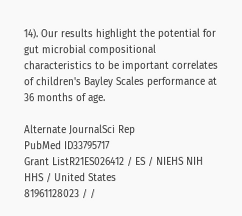14). Our results highlight the potential for gut microbial compositional characteristics to be important correlates of children's Bayley Scales performance at 36 months of age.

Alternate JournalSci Rep
PubMed ID33795717
Grant ListR21ES026412 / ES / NIEHS NIH HHS / United States
81961128023 / /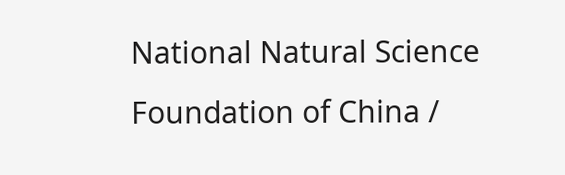National Natural Science Foundation of China /